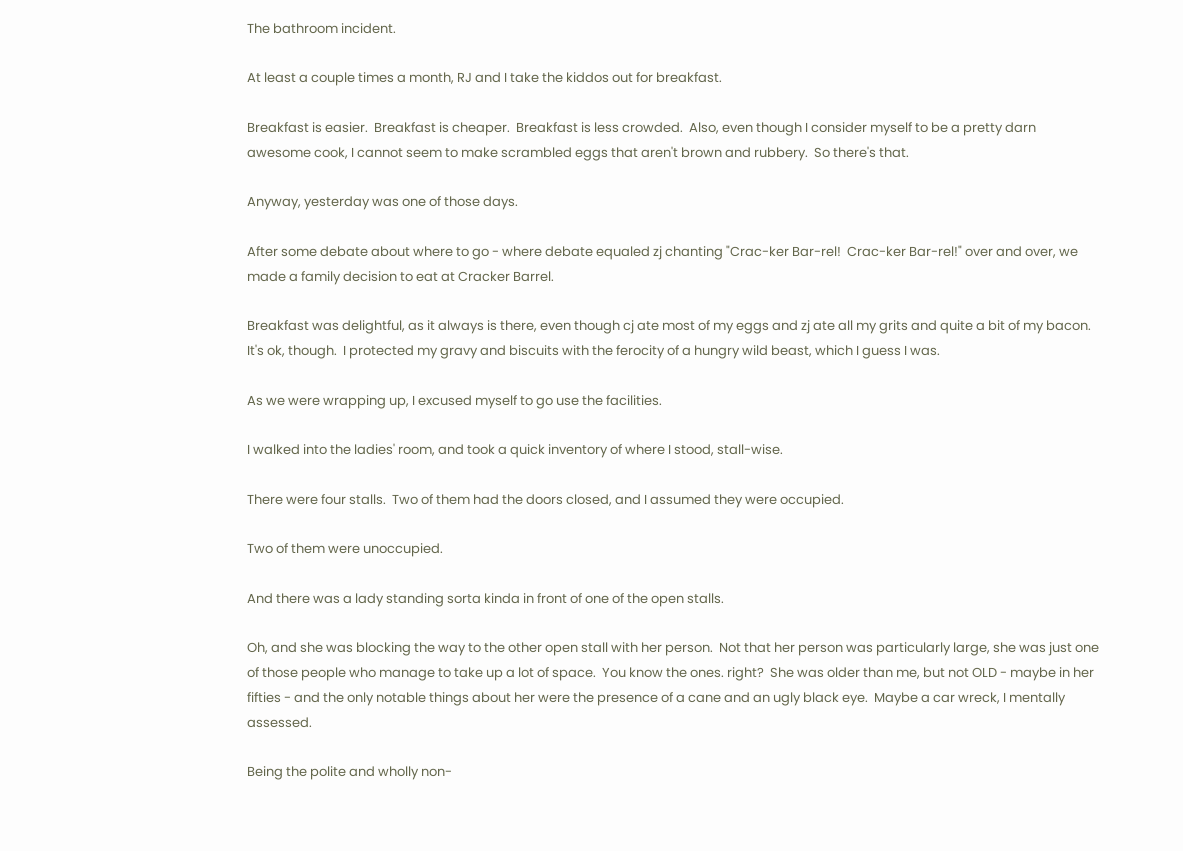The bathroom incident.

At least a couple times a month, RJ and I take the kiddos out for breakfast.

Breakfast is easier.  Breakfast is cheaper.  Breakfast is less crowded.  Also, even though I consider myself to be a pretty darn awesome cook, I cannot seem to make scrambled eggs that aren't brown and rubbery.  So there's that.

Anyway, yesterday was one of those days.

After some debate about where to go - where debate equaled zj chanting "Crac-ker Bar-rel!  Crac-ker Bar-rel!" over and over, we made a family decision to eat at Cracker Barrel.

Breakfast was delightful, as it always is there, even though cj ate most of my eggs and zj ate all my grits and quite a bit of my bacon.  It's ok, though.  I protected my gravy and biscuits with the ferocity of a hungry wild beast, which I guess I was.

As we were wrapping up, I excused myself to go use the facilities.

I walked into the ladies' room, and took a quick inventory of where I stood, stall-wise.

There were four stalls.  Two of them had the doors closed, and I assumed they were occupied.

Two of them were unoccupied.

And there was a lady standing sorta kinda in front of one of the open stalls.

Oh, and she was blocking the way to the other open stall with her person.  Not that her person was particularly large, she was just one of those people who manage to take up a lot of space.  You know the ones. right?  She was older than me, but not OLD - maybe in her fifties - and the only notable things about her were the presence of a cane and an ugly black eye.  Maybe a car wreck, I mentally assessed.

Being the polite and wholly non-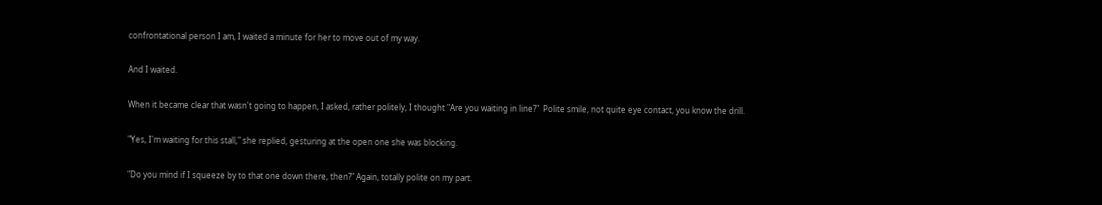confrontational person I am, I waited a minute for her to move out of my way.

And I waited.

When it became clear that wasn't going to happen, I asked, rather politely, I thought "Are you waiting in line?"  Polite smile, not quite eye contact, you know the drill.

"Yes, I'm waiting for this stall," she replied, gesturing at the open one she was blocking.

"Do you mind if I squeeze by to that one down there, then?" Again, totally polite on my part.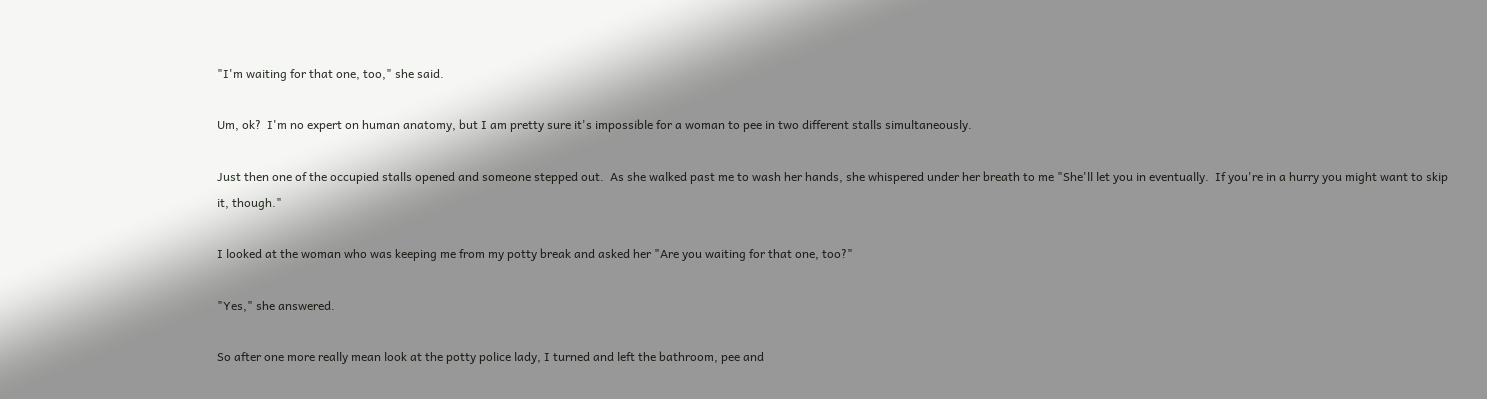"I'm waiting for that one, too," she said.

Um, ok?  I'm no expert on human anatomy, but I am pretty sure it's impossible for a woman to pee in two different stalls simultaneously.

Just then one of the occupied stalls opened and someone stepped out.  As she walked past me to wash her hands, she whispered under her breath to me "She'll let you in eventually.  If you're in a hurry you might want to skip it, though."

I looked at the woman who was keeping me from my potty break and asked her "Are you waiting for that one, too?"

"Yes," she answered.

So after one more really mean look at the potty police lady, I turned and left the bathroom, pee and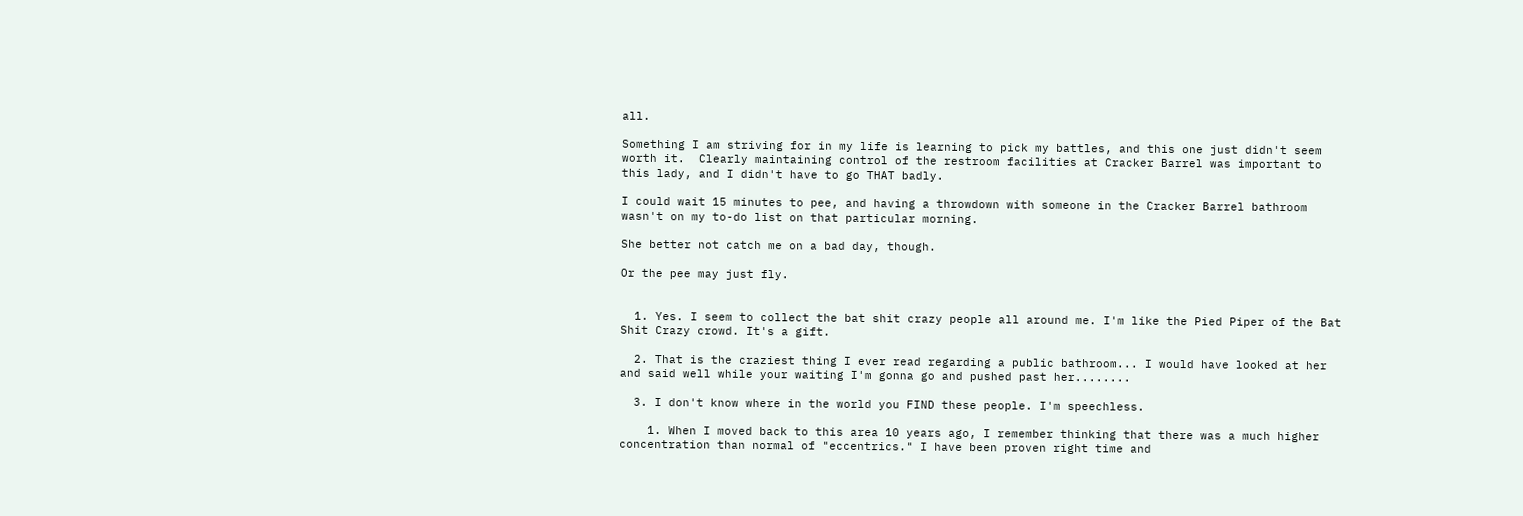all.

Something I am striving for in my life is learning to pick my battles, and this one just didn't seem worth it.  Clearly maintaining control of the restroom facilities at Cracker Barrel was important to this lady, and I didn't have to go THAT badly.

I could wait 15 minutes to pee, and having a throwdown with someone in the Cracker Barrel bathroom wasn't on my to-do list on that particular morning.

She better not catch me on a bad day, though.

Or the pee may just fly.


  1. Yes. I seem to collect the bat shit crazy people all around me. I'm like the Pied Piper of the Bat Shit Crazy crowd. It's a gift.

  2. That is the craziest thing I ever read regarding a public bathroom... I would have looked at her and said well while your waiting I'm gonna go and pushed past her........

  3. I don't know where in the world you FIND these people. I'm speechless.

    1. When I moved back to this area 10 years ago, I remember thinking that there was a much higher concentration than normal of "eccentrics." I have been proven right time and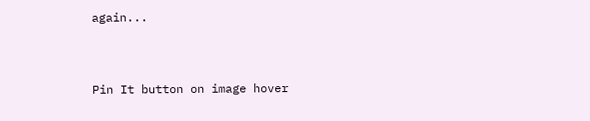again...


Pin It button on image hover